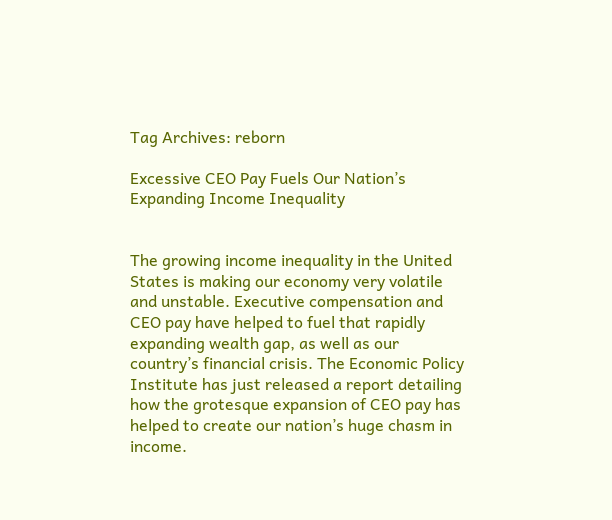Tag Archives: reborn

Excessive CEO Pay Fuels Our Nation’s Expanding Income Inequality


The growing income inequality in the United States is making our economy very volatile and unstable. Executive compensation and CEO pay have helped to fuel that rapidly expanding wealth gap, as well as our country’s financial crisis. The Economic Policy Institute has just released a report detailing how the grotesque expansion of CEO pay has helped to create our nation’s huge chasm in income.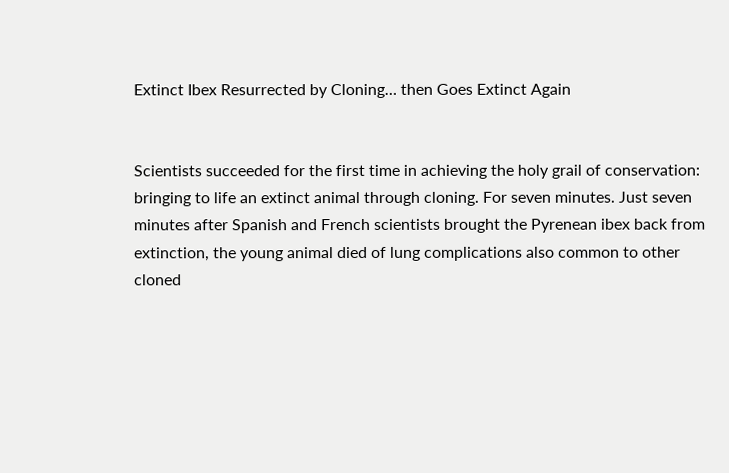Extinct Ibex Resurrected by Cloning… then Goes Extinct Again


Scientists succeeded for the first time in achieving the holy grail of conservation: bringing to life an extinct animal through cloning. For seven minutes. Just seven minutes after Spanish and French scientists brought the Pyrenean ibex back from extinction, the young animal died of lung complications also common to other cloned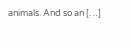animals. And so an […]